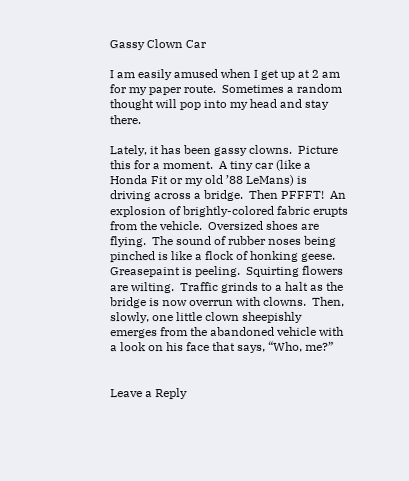Gassy Clown Car

I am easily amused when I get up at 2 am for my paper route.  Sometimes a random thought will pop into my head and stay there.

Lately, it has been gassy clowns.  Picture this for a moment.  A tiny car (like a Honda Fit or my old ’88 LeMans) is driving across a bridge.  Then PFFFT!  An explosion of brightly-colored fabric erupts from the vehicle.  Oversized shoes are flying.  The sound of rubber noses being pinched is like a flock of honking geese.  Greasepaint is peeling.  Squirting flowers are wilting.  Traffic grinds to a halt as the bridge is now overrun with clowns.  Then, slowly, one little clown sheepishly emerges from the abandoned vehicle with a look on his face that says, “Who, me?”


Leave a Reply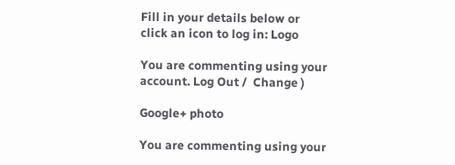Fill in your details below or click an icon to log in: Logo

You are commenting using your account. Log Out /  Change )

Google+ photo

You are commenting using your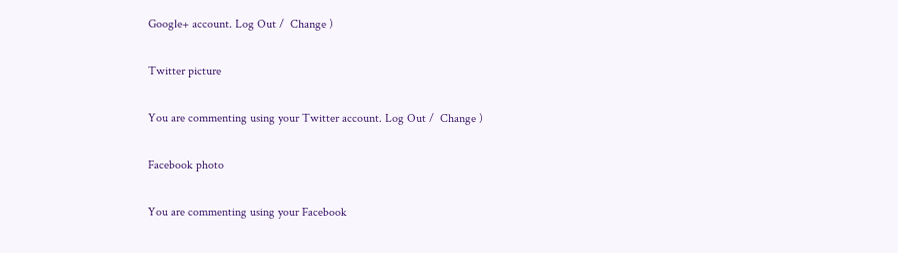Google+ account. Log Out /  Change )

Twitter picture

You are commenting using your Twitter account. Log Out /  Change )

Facebook photo

You are commenting using your Facebook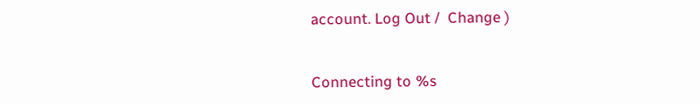account. Log Out /  Change )


Connecting to %s